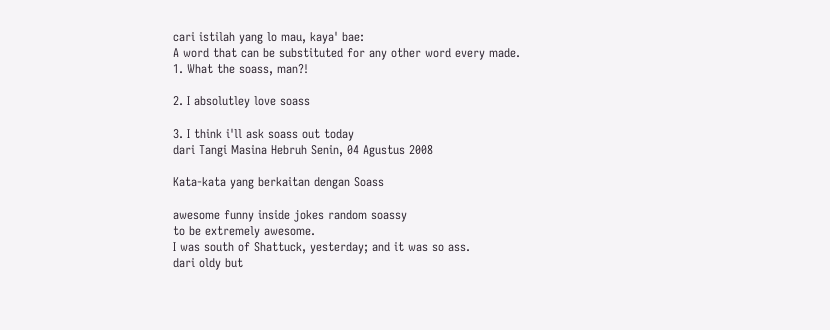cari istilah yang lo mau, kaya' bae:
A word that can be substituted for any other word every made.
1. What the soass, man?!

2. I absolutley love soass

3. I think i'll ask soass out today
dari Tangi Masina Hebruh Senin, 04 Agustus 2008

Kata-kata yang berkaitan dengan Soass

awesome funny inside jokes random soassy
to be extremely awesome.
I was south of Shattuck, yesterday; and it was so ass.
dari oldy but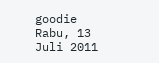goodie Rabu, 13 Juli 2011